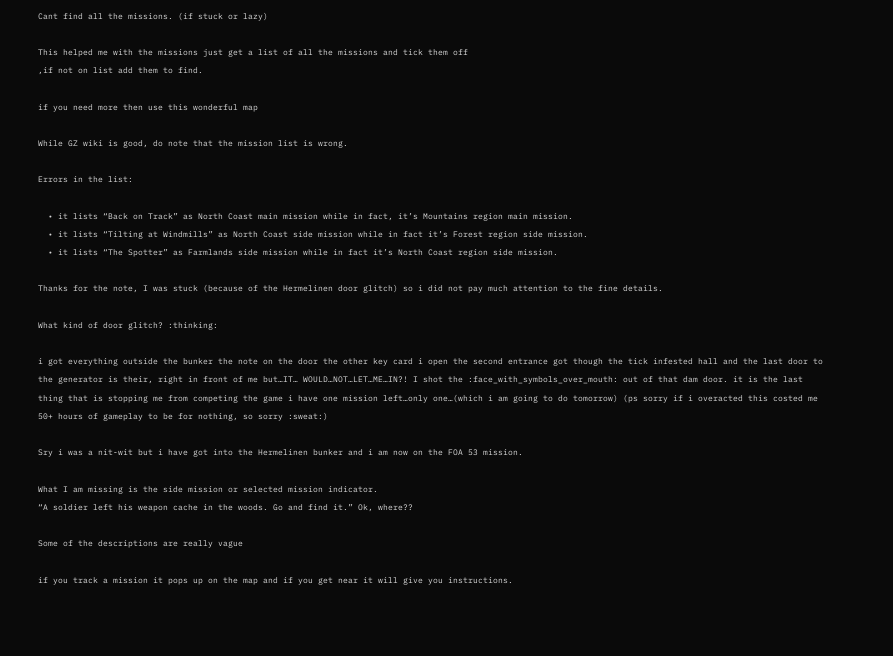Cant find all the missions. (if stuck or lazy)

This helped me with the missions just get a list of all the missions and tick them off
,if not on list add them to find.

if you need more then use this wonderful map

While GZ wiki is good, do note that the mission list is wrong.

Errors in the list:

  • it lists “Back on Track” as North Coast main mission while in fact, it’s Mountains region main mission.
  • it lists “Tilting at Windmills” as North Coast side mission while in fact it’s Forest region side mission.
  • it lists “The Spotter” as Farmlands side mission while in fact it’s North Coast region side mission.

Thanks for the note, I was stuck (because of the Hermelinen door glitch) so i did not pay much attention to the fine details.

What kind of door glitch? :thinking:

i got everything outside the bunker the note on the door the other key card i open the second entrance got though the tick infested hall and the last door to the generator is their, right in front of me but…IT… WOULD…NOT…LET…ME…IN?! I shot the :face_with_symbols_over_mouth: out of that dam door. it is the last thing that is stopping me from competing the game i have one mission left…only one…(which i am going to do tomorrow) (ps sorry if i overacted this costed me 50+ hours of gameplay to be for nothing, so sorry :sweat:)

Sry i was a nit-wit but i have got into the Hermelinen bunker and i am now on the FOA 53 mission.

What I am missing is the side mission or selected mission indicator.
“A soldier left his weapon cache in the woods. Go and find it.” Ok, where??

Some of the descriptions are really vague

if you track a mission it pops up on the map and if you get near it will give you instructions.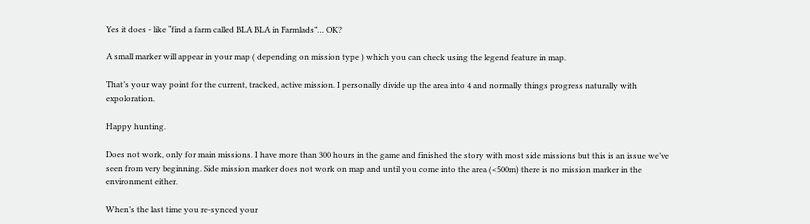Yes it does - like “find a farm called BLA BLA in Farmlads”… OK?

A small marker will appear in your map ( depending on mission type ) which you can check using the legend feature in map.

That’s your way point for the current, tracked, active mission. I personally divide up the area into 4 and normally things progress naturally with expoloration.

Happy hunting.

Does not work, only for main missions. I have more than 300 hours in the game and finished the story with most side missions but this is an issue we’ve seen from very beginning. Side mission marker does not work on map and until you come into the area (<500m) there is no mission marker in the environment either.

When’s the last time you re-synced your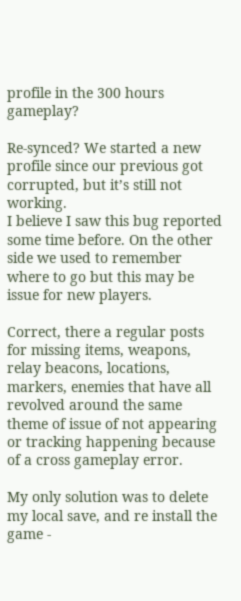profile in the 300 hours gameplay?

Re-synced? We started a new profile since our previous got corrupted, but it’s still not working.
I believe I saw this bug reported some time before. On the other side we used to remember where to go but this may be issue for new players.

Correct, there a regular posts for missing items, weapons, relay beacons, locations, markers, enemies that have all revolved around the same theme of issue of not appearing or tracking happening because of a cross gameplay error.

My only solution was to delete my local save, and re install the game -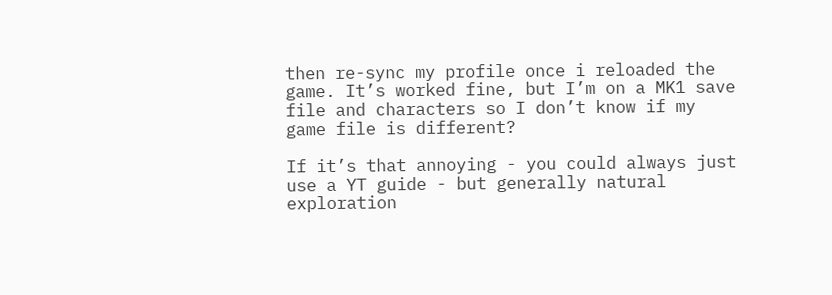then re-sync my profile once i reloaded the game. It’s worked fine, but I’m on a MK1 save file and characters so I don’t know if my game file is different?

If it’s that annoying - you could always just use a YT guide - but generally natural exploration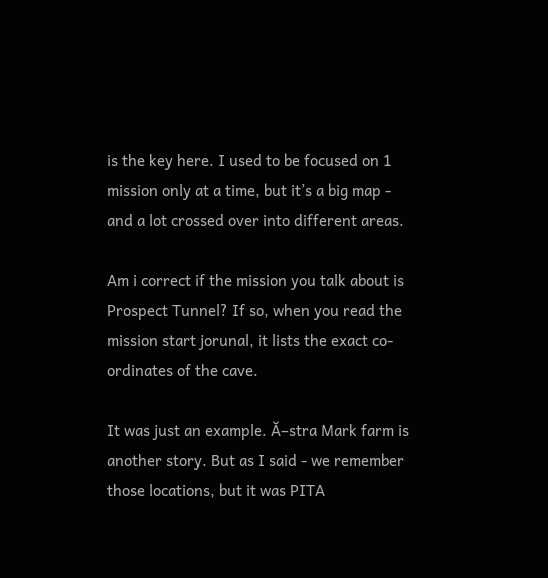is the key here. I used to be focused on 1 mission only at a time, but it’s a big map - and a lot crossed over into different areas.

Am i correct if the mission you talk about is Prospect Tunnel? If so, when you read the mission start jorunal, it lists the exact co-ordinates of the cave.

It was just an example. Ă–stra Mark farm is another story. But as I said - we remember those locations, but it was PITA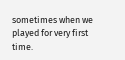sometimes when we played for very first time.